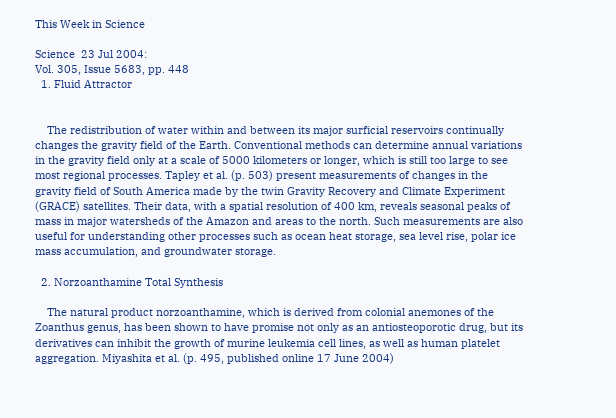This Week in Science

Science  23 Jul 2004:
Vol. 305, Issue 5683, pp. 448
  1. Fluid Attractor


    The redistribution of water within and between its major surficial reservoirs continually changes the gravity field of the Earth. Conventional methods can determine annual variations in the gravity field only at a scale of 5000 kilometers or longer, which is still too large to see most regional processes. Tapley et al. (p. 503) present measurements of changes in the gravity field of South America made by the twin Gravity Recovery and Climate Experiment (GRACE) satellites. Their data, with a spatial resolution of 400 km, reveals seasonal peaks of mass in major watersheds of the Amazon and areas to the north. Such measurements are also useful for understanding other processes such as ocean heat storage, sea level rise, polar ice mass accumulation, and groundwater storage.

  2. Norzoanthamine Total Synthesis

    The natural product norzoanthamine, which is derived from colonial anemones of the Zoanthus genus, has been shown to have promise not only as an antiosteoporotic drug, but its derivatives can inhibit the growth of murine leukemia cell lines, as well as human platelet aggregation. Miyashita et al. (p. 495, published online 17 June 2004)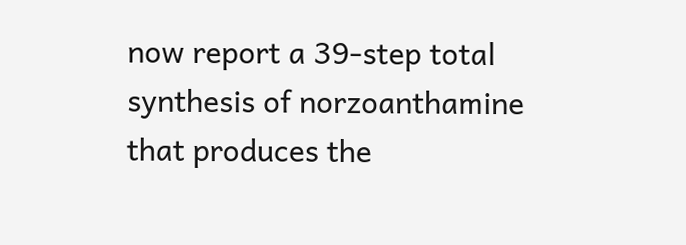now report a 39-step total synthesis of norzoanthamine that produces the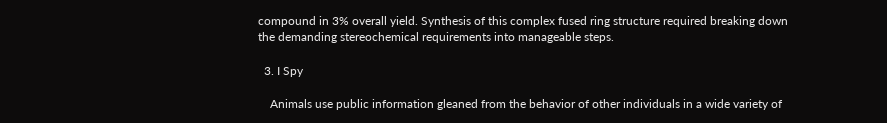compound in 3% overall yield. Synthesis of this complex fused ring structure required breaking down the demanding stereochemical requirements into manageable steps.

  3. I Spy

    Animals use public information gleaned from the behavior of other individuals in a wide variety of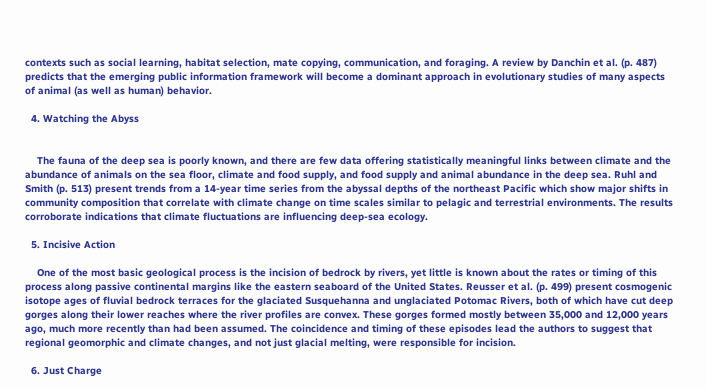contexts such as social learning, habitat selection, mate copying, communication, and foraging. A review by Danchin et al. (p. 487) predicts that the emerging public information framework will become a dominant approach in evolutionary studies of many aspects of animal (as well as human) behavior.

  4. Watching the Abyss


    The fauna of the deep sea is poorly known, and there are few data offering statistically meaningful links between climate and the abundance of animals on the sea floor, climate and food supply, and food supply and animal abundance in the deep sea. Ruhl and Smith (p. 513) present trends from a 14-year time series from the abyssal depths of the northeast Pacific which show major shifts in community composition that correlate with climate change on time scales similar to pelagic and terrestrial environments. The results corroborate indications that climate fluctuations are influencing deep-sea ecology.

  5. Incisive Action

    One of the most basic geological process is the incision of bedrock by rivers, yet little is known about the rates or timing of this process along passive continental margins like the eastern seaboard of the United States. Reusser et al. (p. 499) present cosmogenic isotope ages of fluvial bedrock terraces for the glaciated Susquehanna and unglaciated Potomac Rivers, both of which have cut deep gorges along their lower reaches where the river profiles are convex. These gorges formed mostly between 35,000 and 12,000 years ago, much more recently than had been assumed. The coincidence and timing of these episodes lead the authors to suggest that regional geomorphic and climate changes, and not just glacial melting, were responsible for incision.

  6. Just Charge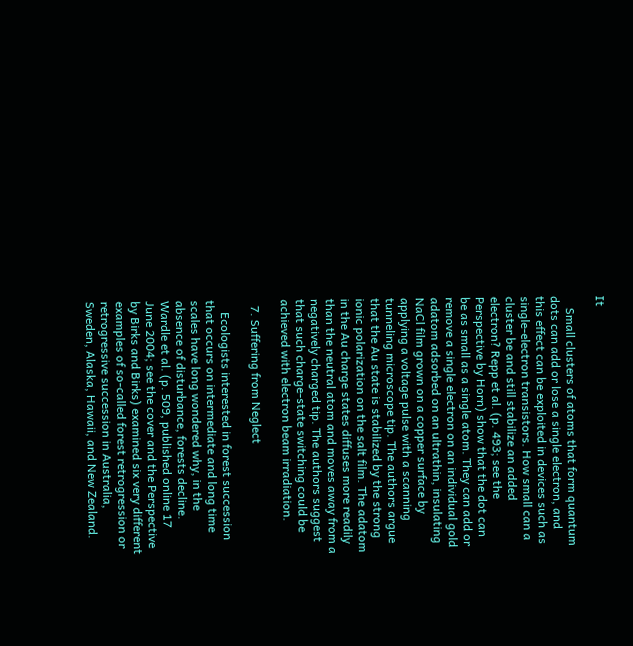It

    Small clusters of atoms that form quantum dots can add or lose a single electron, and this effect can be exploited in devices such as single-electron transistors. How small can a cluster be and still stabilize an added electron? Repp et al. (p. 493; see the Perspective by Horn) show that the dot can be as small as a single atom. They can add or remove a single electron on an individual gold adatom adsorbed on an ultrathin, insulating NaCl film grown on a copper surface by applying a voltage pulse with a scanning tunneling microscope tip. The authors argue that the Au state is stabilized by the strong ionic polarization on the salt film. The adatom in the Au charge states diffuses more readily than the neutral atom and moves away from a negatively charged tip. The authors suggest that such charge-state switching could be achieved with electron beam irradiation.

  7. Suffering from Neglect

    Ecologists interested in forest succession that occurs on intermediate and long time scales have long wondered why, in the absence of disturbance, forests decline. Wardle et al. (p. 509, published online 17 June 2004; see the cover and the Perspective by Birks and Birks) examined six very different examples of so-called forest retrogression or retrogressive succession in Australia, Sweden, Alaska, Hawaii, and New Zealand.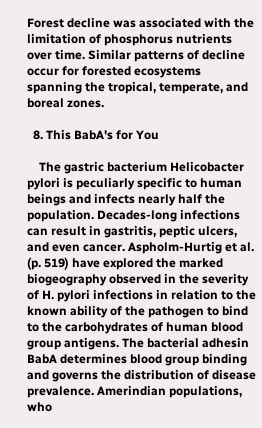Forest decline was associated with the limitation of phosphorus nutrients over time. Similar patterns of decline occur for forested ecosystems spanning the tropical, temperate, and boreal zones.

  8. This BabA's for You

    The gastric bacterium Helicobacter pylori is peculiarly specific to human beings and infects nearly half the population. Decades-long infections can result in gastritis, peptic ulcers, and even cancer. Aspholm-Hurtig et al. (p. 519) have explored the marked biogeography observed in the severity of H. pylori infections in relation to the known ability of the pathogen to bind to the carbohydrates of human blood group antigens. The bacterial adhesin BabA determines blood group binding and governs the distribution of disease prevalence. Amerindian populations, who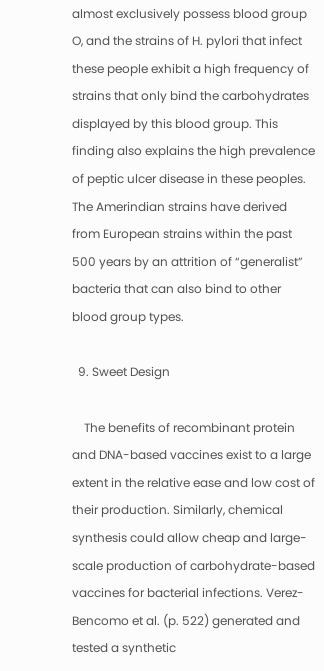almost exclusively possess blood group O, and the strains of H. pylori that infect these people exhibit a high frequency of strains that only bind the carbohydrates displayed by this blood group. This finding also explains the high prevalence of peptic ulcer disease in these peoples. The Amerindian strains have derived from European strains within the past 500 years by an attrition of “generalist” bacteria that can also bind to other blood group types.

  9. Sweet Design

    The benefits of recombinant protein and DNA-based vaccines exist to a large extent in the relative ease and low cost of their production. Similarly, chemical synthesis could allow cheap and large-scale production of carbohydrate-based vaccines for bacterial infections. Verez-Bencomo et al. (p. 522) generated and tested a synthetic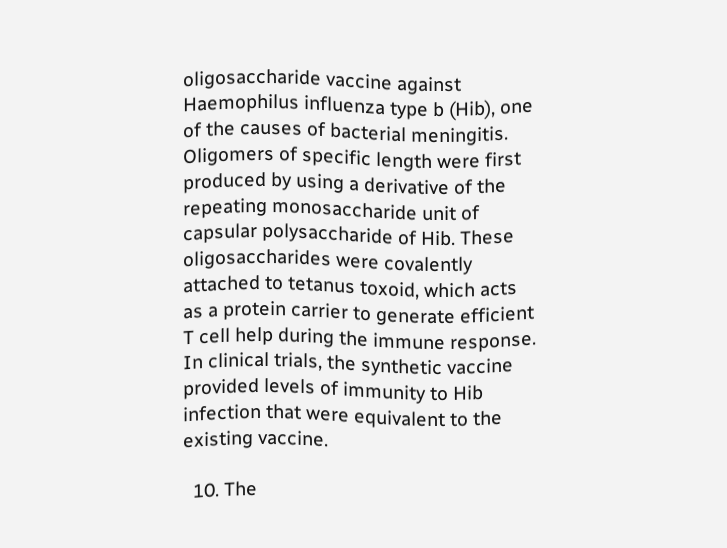oligosaccharide vaccine against Haemophilus influenza type b (Hib), one of the causes of bacterial meningitis. Oligomers of specific length were first produced by using a derivative of the repeating monosaccharide unit of capsular polysaccharide of Hib. These oligosaccharides were covalently attached to tetanus toxoid, which acts as a protein carrier to generate efficient T cell help during the immune response. In clinical trials, the synthetic vaccine provided levels of immunity to Hib infection that were equivalent to the existing vaccine.

  10. The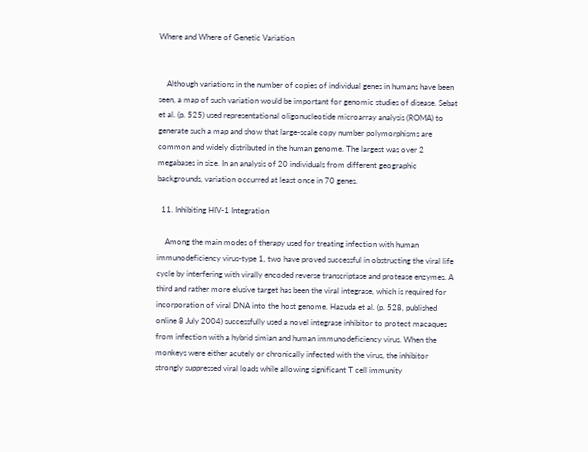Where and Where of Genetic Variation


    Although variations in the number of copies of individual genes in humans have been seen, a map of such variation would be important for genomic studies of disease. Sebat et al. (p. 525) used representational oligonucleotide microarray analysis (ROMA) to generate such a map and show that large-scale copy number polymorphisms are common and widely distributed in the human genome. The largest was over 2 megabases in size. In an analysis of 20 individuals from different geographic backgrounds, variation occurred at least once in 70 genes.

  11. Inhibiting HIV-1 Integration

    Among the main modes of therapy used for treating infection with human immunodeficiency virus-type 1, two have proved successful in obstructing the viral life cycle by interfering with virally encoded reverse transcriptase and protease enzymes. A third and rather more elusive target has been the viral integrase, which is required for incorporation of viral DNA into the host genome. Hazuda et al. (p. 528, published online 8 July 2004) successfully used a novel integrase inhibitor to protect macaques from infection with a hybrid simian and human immunodeficiency virus. When the monkeys were either acutely or chronically infected with the virus, the inhibitor strongly suppressed viral loads while allowing significant T cell immunity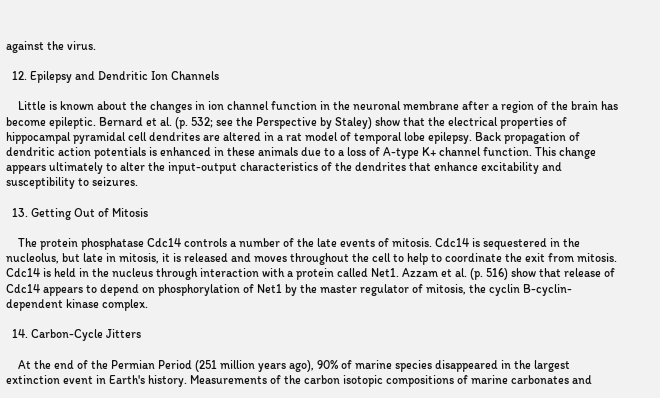against the virus.

  12. Epilepsy and Dendritic Ion Channels

    Little is known about the changes in ion channel function in the neuronal membrane after a region of the brain has become epileptic. Bernard et al. (p. 532; see the Perspective by Staley) show that the electrical properties of hippocampal pyramidal cell dendrites are altered in a rat model of temporal lobe epilepsy. Back propagation of dendritic action potentials is enhanced in these animals due to a loss of A-type K+ channel function. This change appears ultimately to alter the input-output characteristics of the dendrites that enhance excitability and susceptibility to seizures.

  13. Getting Out of Mitosis

    The protein phosphatase Cdc14 controls a number of the late events of mitosis. Cdc14 is sequestered in the nucleolus, but late in mitosis, it is released and moves throughout the cell to help to coordinate the exit from mitosis. Cdc14 is held in the nucleus through interaction with a protein called Net1. Azzam et al. (p. 516) show that release of Cdc14 appears to depend on phosphorylation of Net1 by the master regulator of mitosis, the cyclin B-cyclin-dependent kinase complex.

  14. Carbon-Cycle Jitters

    At the end of the Permian Period (251 million years ago), 90% of marine species disappeared in the largest extinction event in Earth's history. Measurements of the carbon isotopic compositions of marine carbonates and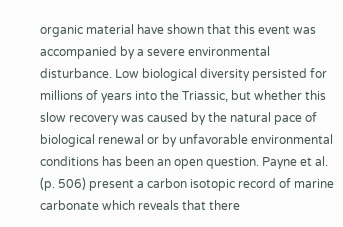organic material have shown that this event was accompanied by a severe environmental disturbance. Low biological diversity persisted for millions of years into the Triassic, but whether this slow recovery was caused by the natural pace of biological renewal or by unfavorable environmental conditions has been an open question. Payne et al. (p. 506) present a carbon isotopic record of marine carbonate which reveals that there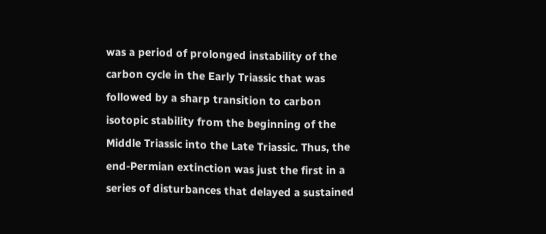was a period of prolonged instability of the carbon cycle in the Early Triassic that was followed by a sharp transition to carbon isotopic stability from the beginning of the Middle Triassic into the Late Triassic. Thus, the end-Permian extinction was just the first in a series of disturbances that delayed a sustained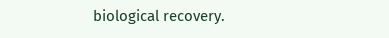biological recovery.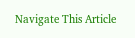Navigate This Article